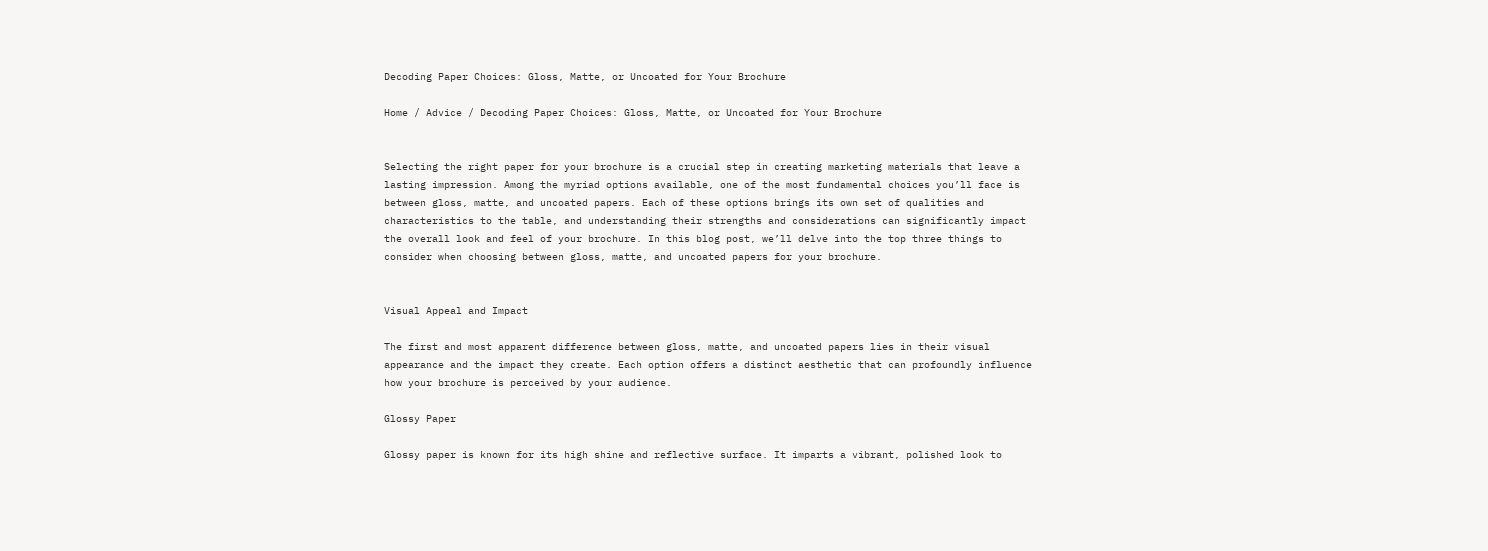Decoding Paper Choices: Gloss, Matte, or Uncoated for Your Brochure

Home / Advice / Decoding Paper Choices: Gloss, Matte, or Uncoated for Your Brochure


Selecting the right paper for your brochure is a crucial step in creating marketing materials that leave a lasting impression. Among the myriad options available, one of the most fundamental choices you’ll face is between gloss, matte, and uncoated papers. Each of these options brings its own set of qualities and characteristics to the table, and understanding their strengths and considerations can significantly impact the overall look and feel of your brochure. In this blog post, we’ll delve into the top three things to consider when choosing between gloss, matte, and uncoated papers for your brochure.


Visual Appeal and Impact

The first and most apparent difference between gloss, matte, and uncoated papers lies in their visual appearance and the impact they create. Each option offers a distinct aesthetic that can profoundly influence how your brochure is perceived by your audience.

Glossy Paper

Glossy paper is known for its high shine and reflective surface. It imparts a vibrant, polished look to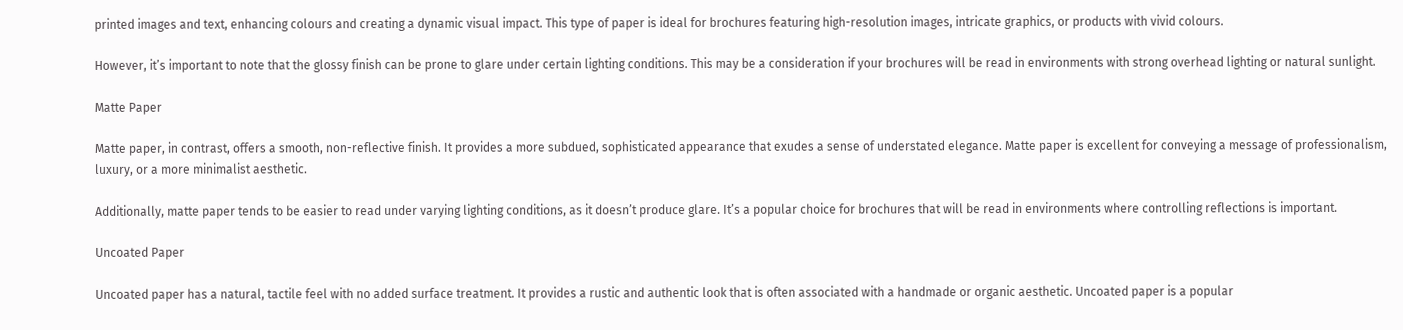printed images and text, enhancing colours and creating a dynamic visual impact. This type of paper is ideal for brochures featuring high-resolution images, intricate graphics, or products with vivid colours.

However, it’s important to note that the glossy finish can be prone to glare under certain lighting conditions. This may be a consideration if your brochures will be read in environments with strong overhead lighting or natural sunlight.

Matte Paper

Matte paper, in contrast, offers a smooth, non-reflective finish. It provides a more subdued, sophisticated appearance that exudes a sense of understated elegance. Matte paper is excellent for conveying a message of professionalism, luxury, or a more minimalist aesthetic.

Additionally, matte paper tends to be easier to read under varying lighting conditions, as it doesn’t produce glare. It’s a popular choice for brochures that will be read in environments where controlling reflections is important.

Uncoated Paper

Uncoated paper has a natural, tactile feel with no added surface treatment. It provides a rustic and authentic look that is often associated with a handmade or organic aesthetic. Uncoated paper is a popular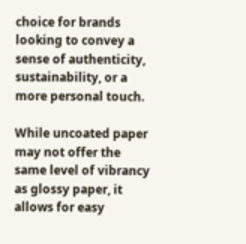choice for brands looking to convey a sense of authenticity, sustainability, or a more personal touch.

While uncoated paper may not offer the same level of vibrancy as glossy paper, it allows for easy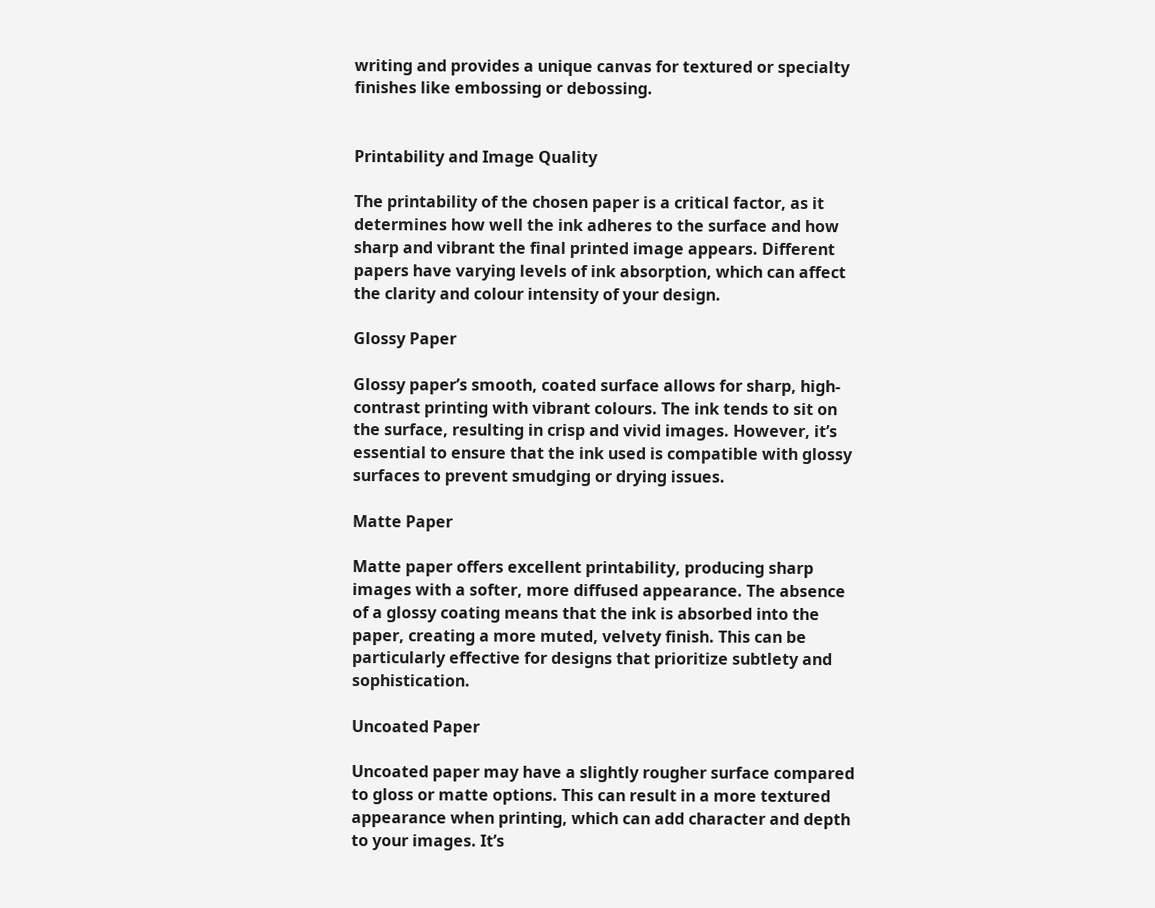writing and provides a unique canvas for textured or specialty finishes like embossing or debossing.


Printability and Image Quality

The printability of the chosen paper is a critical factor, as it determines how well the ink adheres to the surface and how sharp and vibrant the final printed image appears. Different papers have varying levels of ink absorption, which can affect the clarity and colour intensity of your design.

Glossy Paper

Glossy paper’s smooth, coated surface allows for sharp, high-contrast printing with vibrant colours. The ink tends to sit on the surface, resulting in crisp and vivid images. However, it’s essential to ensure that the ink used is compatible with glossy surfaces to prevent smudging or drying issues.

Matte Paper

Matte paper offers excellent printability, producing sharp images with a softer, more diffused appearance. The absence of a glossy coating means that the ink is absorbed into the paper, creating a more muted, velvety finish. This can be particularly effective for designs that prioritize subtlety and sophistication.

Uncoated Paper

Uncoated paper may have a slightly rougher surface compared to gloss or matte options. This can result in a more textured appearance when printing, which can add character and depth to your images. It’s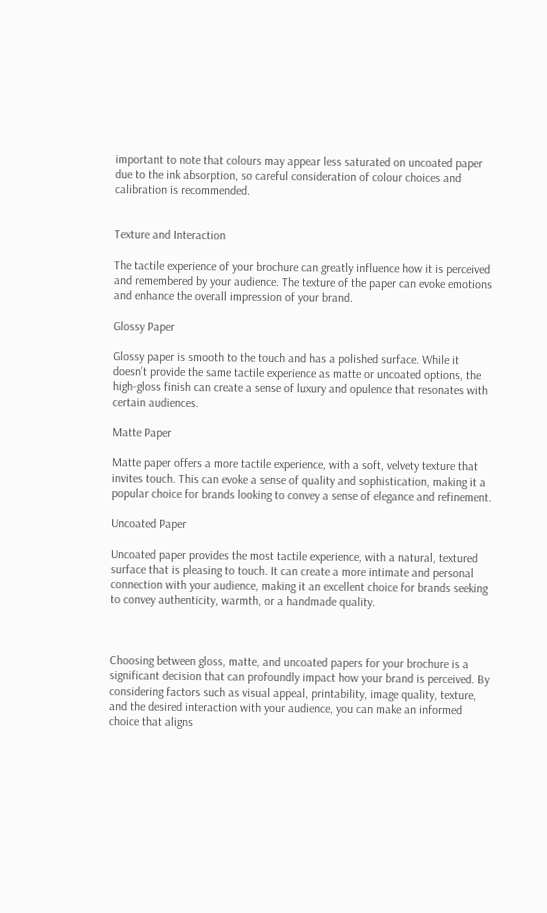important to note that colours may appear less saturated on uncoated paper due to the ink absorption, so careful consideration of colour choices and calibration is recommended.


Texture and Interaction

The tactile experience of your brochure can greatly influence how it is perceived and remembered by your audience. The texture of the paper can evoke emotions and enhance the overall impression of your brand.

Glossy Paper

Glossy paper is smooth to the touch and has a polished surface. While it doesn’t provide the same tactile experience as matte or uncoated options, the high-gloss finish can create a sense of luxury and opulence that resonates with certain audiences.

Matte Paper

Matte paper offers a more tactile experience, with a soft, velvety texture that invites touch. This can evoke a sense of quality and sophistication, making it a popular choice for brands looking to convey a sense of elegance and refinement.

Uncoated Paper

Uncoated paper provides the most tactile experience, with a natural, textured surface that is pleasing to touch. It can create a more intimate and personal connection with your audience, making it an excellent choice for brands seeking to convey authenticity, warmth, or a handmade quality.



Choosing between gloss, matte, and uncoated papers for your brochure is a significant decision that can profoundly impact how your brand is perceived. By considering factors such as visual appeal, printability, image quality, texture, and the desired interaction with your audience, you can make an informed choice that aligns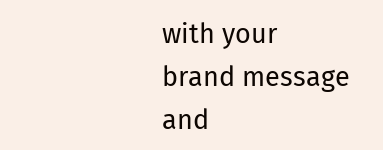with your brand message and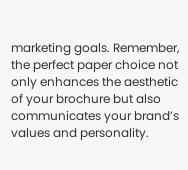marketing goals. Remember, the perfect paper choice not only enhances the aesthetic of your brochure but also communicates your brand’s values and personality.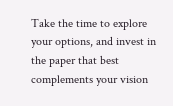Take the time to explore your options, and invest in the paper that best complements your vision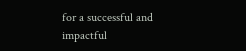for a successful and impactful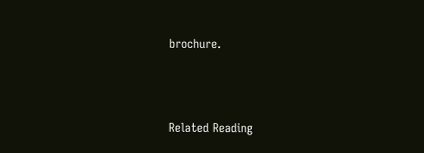brochure.



Related Reading